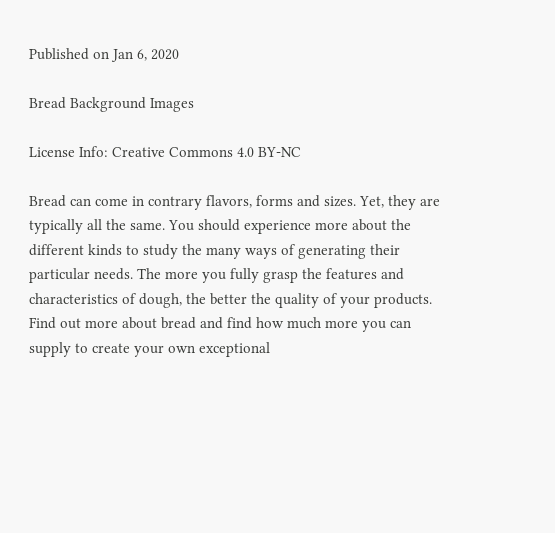Published on Jan 6, 2020

Bread Background Images

License Info: Creative Commons 4.0 BY-NC

Bread can come in contrary flavors, forms and sizes. Yet, they are typically all the same. You should experience more about the different kinds to study the many ways of generating their particular needs. The more you fully grasp the features and characteristics of dough, the better the quality of your products. Find out more about bread and find how much more you can supply to create your own exceptional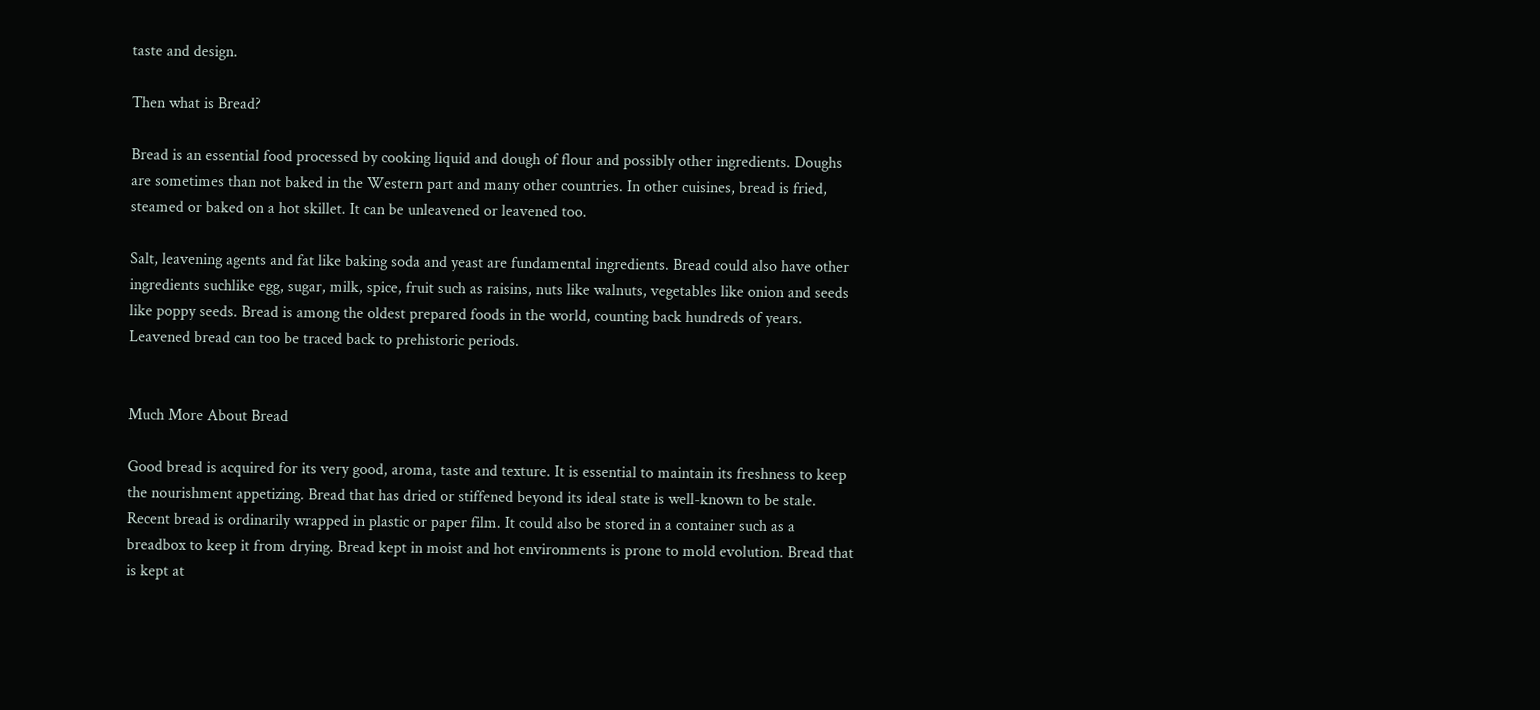taste and design.

Then what is Bread?

Bread is an essential food processed by cooking liquid and dough of flour and possibly other ingredients. Doughs are sometimes than not baked in the Western part and many other countries. In other cuisines, bread is fried, steamed or baked on a hot skillet. It can be unleavened or leavened too.

Salt, leavening agents and fat like baking soda and yeast are fundamental ingredients. Bread could also have other ingredients suchlike egg, sugar, milk, spice, fruit such as raisins, nuts like walnuts, vegetables like onion and seeds like poppy seeds. Bread is among the oldest prepared foods in the world, counting back hundreds of years. Leavened bread can too be traced back to prehistoric periods.


Much More About Bread

Good bread is acquired for its very good, aroma, taste and texture. It is essential to maintain its freshness to keep the nourishment appetizing. Bread that has dried or stiffened beyond its ideal state is well-known to be stale. Recent bread is ordinarily wrapped in plastic or paper film. It could also be stored in a container such as a breadbox to keep it from drying. Bread kept in moist and hot environments is prone to mold evolution. Bread that is kept at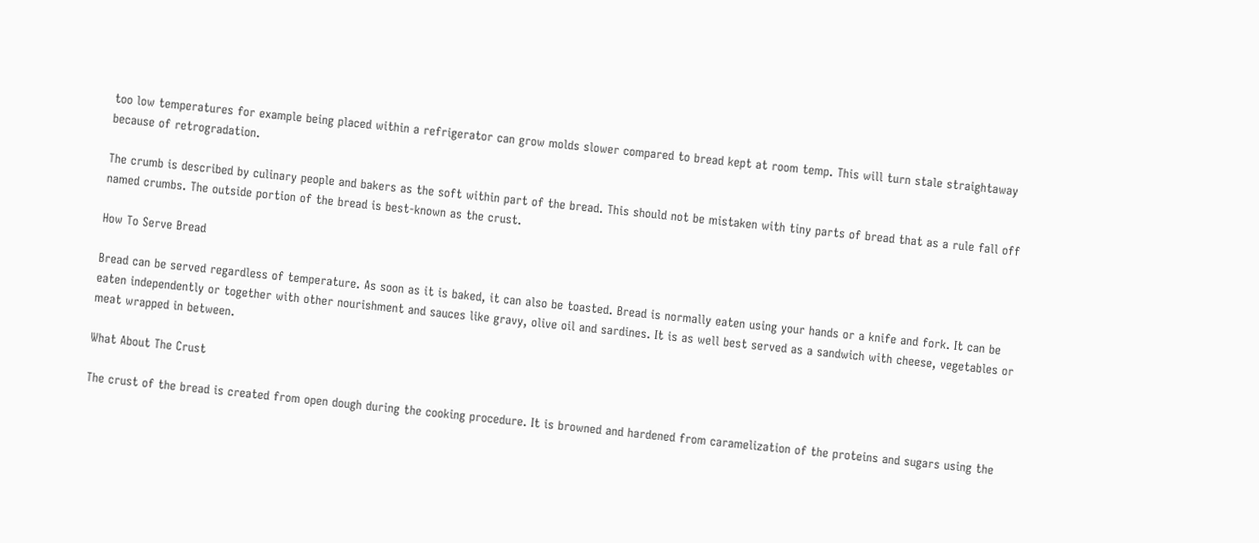too low temperatures for example being placed within a refrigerator can grow molds slower compared to bread kept at room temp. This will turn stale straightaway because of retrogradation.

The crumb is described by culinary people and bakers as the soft within part of the bread. This should not be mistaken with tiny parts of bread that as a rule fall off named crumbs. The outside portion of the bread is best-known as the crust.

How To Serve Bread

Bread can be served regardless of temperature. As soon as it is baked, it can also be toasted. Bread is normally eaten using your hands or a knife and fork. It can be eaten independently or together with other nourishment and sauces like gravy, olive oil and sardines. It is as well best served as a sandwich with cheese, vegetables or meat wrapped in between.

What About The Crust

The crust of the bread is created from open dough during the cooking procedure. It is browned and hardened from caramelization of the proteins and sugars using the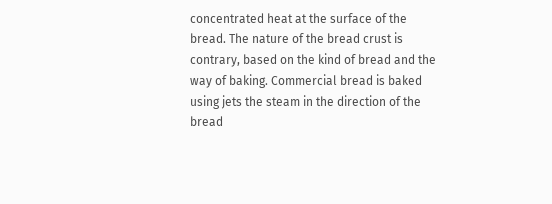concentrated heat at the surface of the bread. The nature of the bread crust is contrary, based on the kind of bread and the way of baking. Commercial bread is baked using jets the steam in the direction of the bread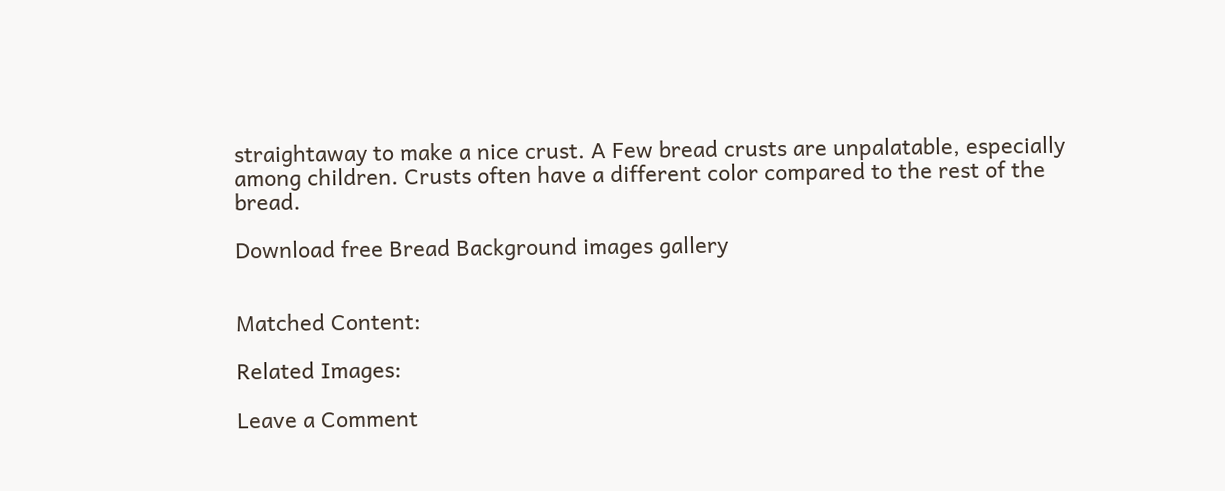straightaway to make a nice crust. A Few bread crusts are unpalatable, especially among children. Crusts often have a different color compared to the rest of the bread.

Download free Bread Background images gallery


Matched Content:

Related Images:

Leave a Comment